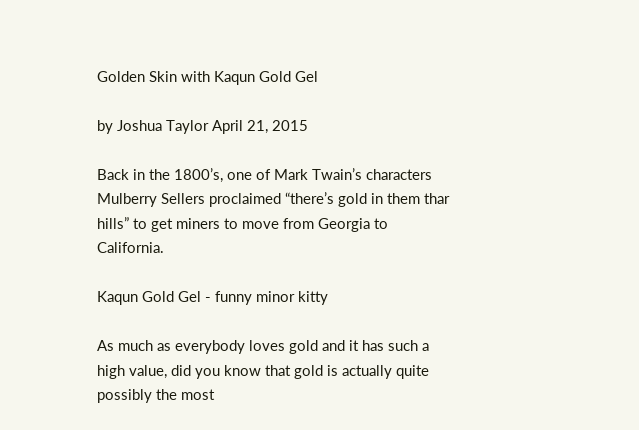Golden Skin with Kaqun Gold Gel

by Joshua Taylor April 21, 2015

Back in the 1800’s, one of Mark Twain’s characters Mulberry Sellers proclaimed “there’s gold in them thar hills” to get miners to move from Georgia to California.

Kaqun Gold Gel - funny minor kitty

As much as everybody loves gold and it has such a high value, did you know that gold is actually quite possibly the most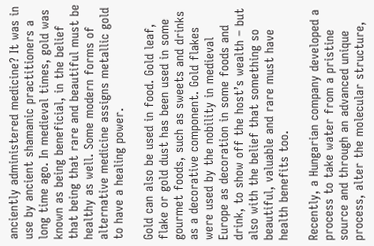anciently administered medicine? It was in use by ancient shamanic practitioners a long time ago. In medieval times, gold was known as being beneficial, in the belief that being that rare and beautiful must be healthy as well. Some modern forms of alternative medicine assigns metallic gold to have a healing power.

Gold can also be used in food. Gold leaf, flake or gold dust has been used in some gourmet foods, such as sweets and drinks as a decorative component. Gold flakes were used by the nobility in medieval Europe as decoration in some foods and drink, to show off the host’s wealth – but also with the belief that something so beautiful, valuable and rare must have health benefits too.

Recently, a Hungarian company developed a process to take water from a pristine source and through an advanced unique process, alter the molecular structure,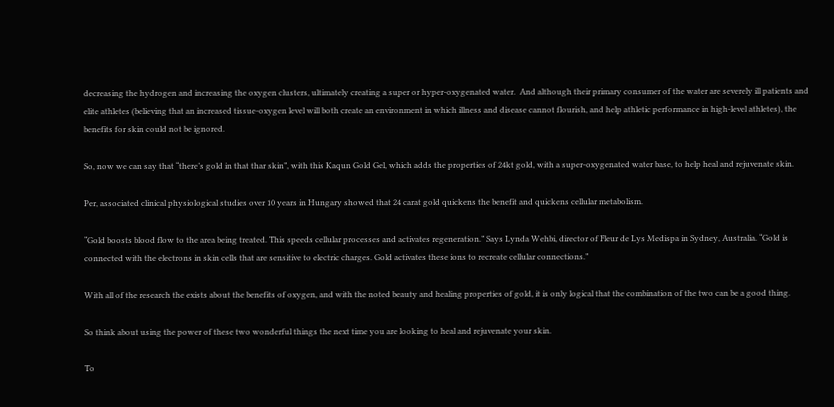decreasing the hydrogen and increasing the oxygen clusters, ultimately creating a super or hyper-oxygenated water.  And although their primary consumer of the water are severely ill patients and elite athletes (believing that an increased tissue-oxygen level will both create an environment in which illness and disease cannot flourish, and help athletic performance in high-level athletes), the benefits for skin could not be ignored.

So, now we can say that “there’s gold in that thar skin”, with this Kaqun Gold Gel, which adds the properties of 24kt gold, with a super-oxygenated water base, to help heal and rejuvenate skin.

Per, associated clinical physiological studies over 10 years in Hungary showed that 24 carat gold quickens the benefit and quickens cellular metabolism.

“Gold boosts blood flow to the area being treated. This speeds cellular processes and activates regeneration.” Says Lynda Wehbi, director of Fleur de Lys Medispa in Sydney, Australia. “Gold is connected with the electrons in skin cells that are sensitive to electric charges. Gold activates these ions to recreate cellular connections.”

With all of the research the exists about the benefits of oxygen, and with the noted beauty and healing properties of gold, it is only logical that the combination of the two can be a good thing.

So think about using the power of these two wonderful things the next time you are looking to heal and rejuvenate your skin.

To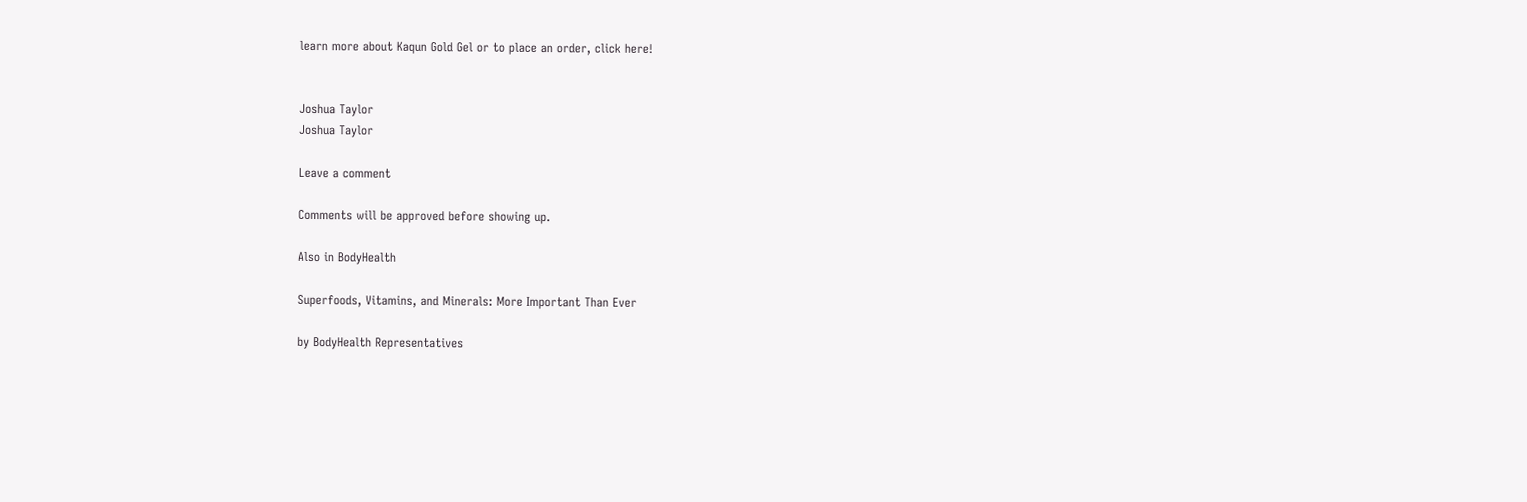learn more about Kaqun Gold Gel or to place an order, click here!


Joshua Taylor
Joshua Taylor

Leave a comment

Comments will be approved before showing up.

Also in BodyHealth

Superfoods, Vitamins, and Minerals: More Important Than Ever

by BodyHealth Representatives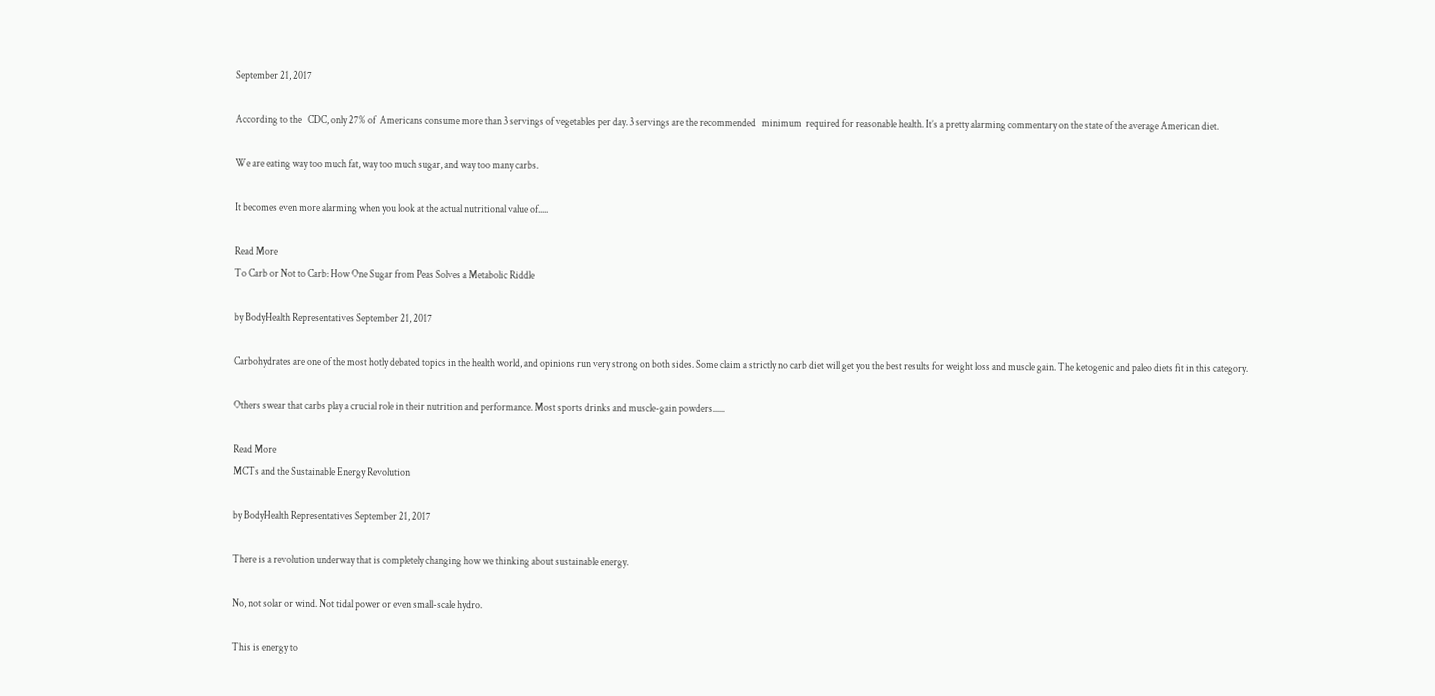September 21, 2017

According to the   CDC, only 27% of  Americans consume more than 3 servings of vegetables per day. 3 servings are the recommended   minimum  required for reasonable health. It’s a pretty alarming commentary on the state of the average American diet.

We are eating way too much fat, way too much sugar, and way too many carbs.

It becomes even more alarming when you look at the actual nutritional value of.....

Read More
To Carb or Not to Carb: How One Sugar from Peas Solves a Metabolic Riddle

by BodyHealth Representatives September 21, 2017

Carbohydrates are one of the most hotly debated topics in the health world, and opinions run very strong on both sides. Some claim a strictly no carb diet will get you the best results for weight loss and muscle gain. The ketogenic and paleo diets fit in this category.

Others swear that carbs play a crucial role in their nutrition and performance. Most sports drinks and muscle-gain powders......

Read More
MCTs and the Sustainable Energy Revolution

by BodyHealth Representatives September 21, 2017

There is a revolution underway that is completely changing how we thinking about sustainable energy.

No, not solar or wind. Not tidal power or even small-scale hydro.

This is energy to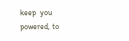keep  you powered, to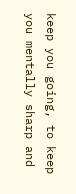keep you going, to keep you mentally sharp and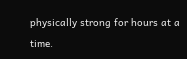physically strong for hours at a time.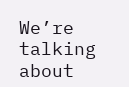We’re talking about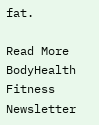fat.

Read More
BodyHealth Fitness Newsletter